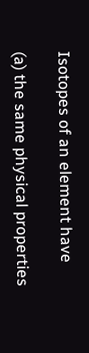Isotopes of an element have

(a) the same physical properties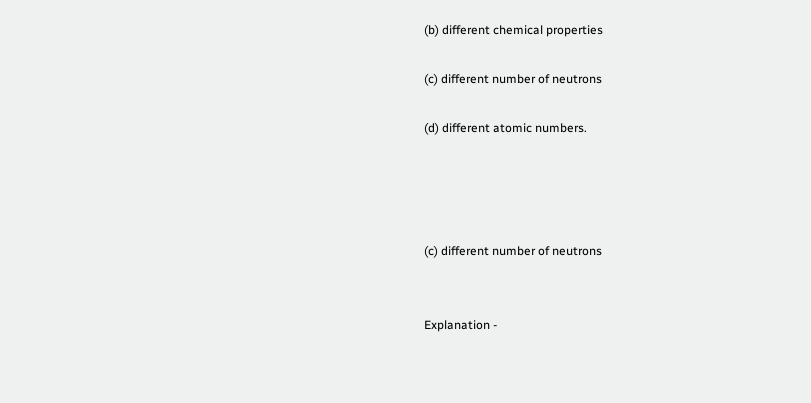(b) different chemical properties

(c) different number of neutrons

(d) different atomic numbers.




(c) different number of neutrons


Explanation -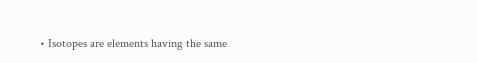• Isotopes are elements having the same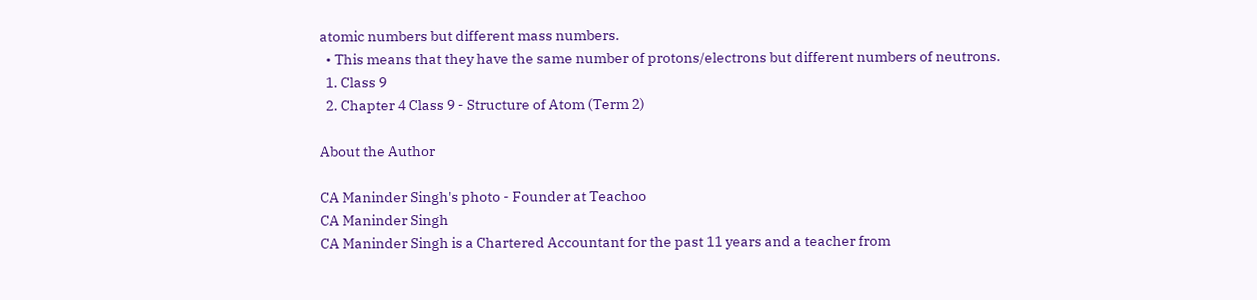atomic numbers but different mass numbers.
  • This means that they have the same number of protons/electrons but different numbers of neutrons.
  1. Class 9
  2. Chapter 4 Class 9 - Structure of Atom (Term 2)

About the Author

CA Maninder Singh's photo - Founder at Teachoo
CA Maninder Singh
CA Maninder Singh is a Chartered Accountant for the past 11 years and a teacher from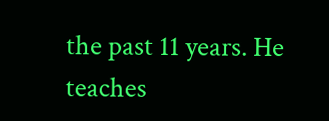the past 11 years. He teaches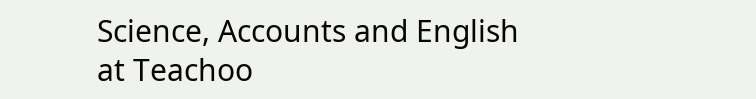Science, Accounts and English at Teachoo